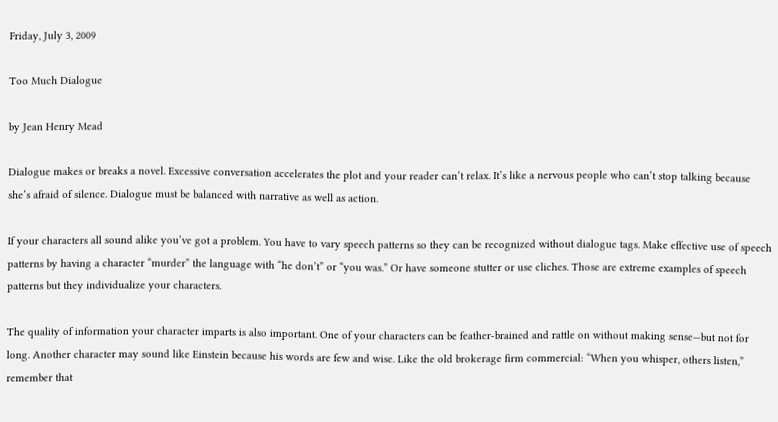Friday, July 3, 2009

Too Much Dialogue

by Jean Henry Mead

Dialogue makes or breaks a novel. Excessive conversation accelerates the plot and your reader can’t relax. It’s like a nervous people who can’t stop talking because she’s afraid of silence. Dialogue must be balanced with narrative as well as action.

If your characters all sound alike you’ve got a problem. You have to vary speech patterns so they can be recognized without dialogue tags. Make effective use of speech patterns by having a character “murder” the language with “he don’t” or “you was.” Or have someone stutter or use cliches. Those are extreme examples of speech patterns but they individualize your characters.

The quality of information your character imparts is also important. One of your characters can be feather-brained and rattle on without making sense—but not for long. Another character may sound like Einstein because his words are few and wise. Like the old brokerage firm commercial: “When you whisper, others listen,” remember that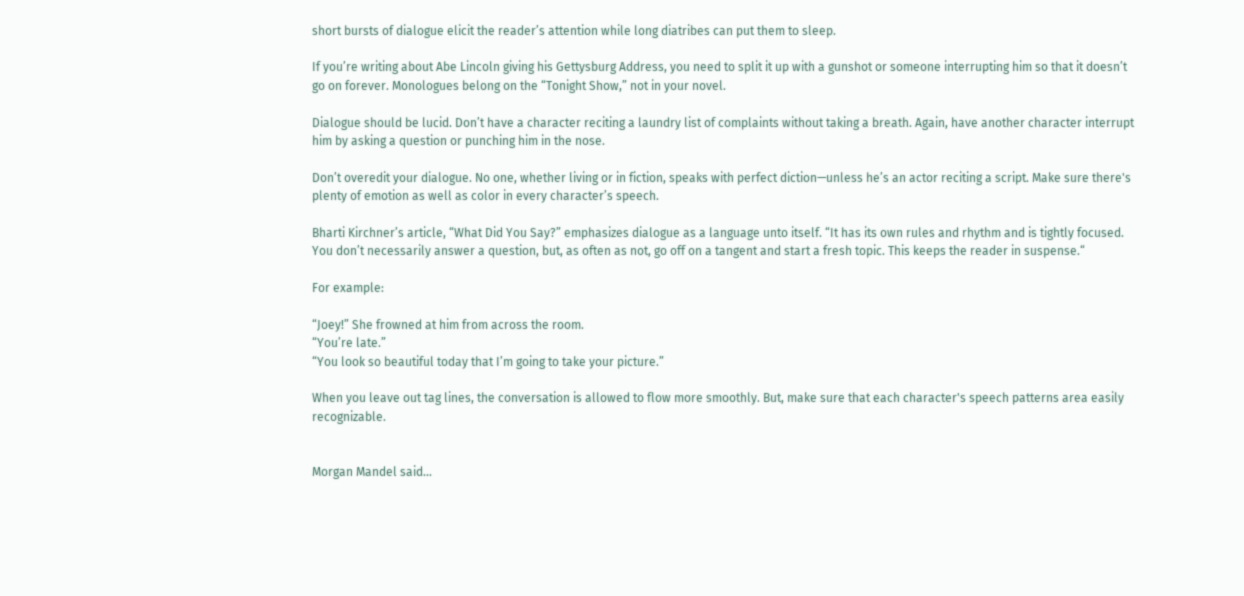short bursts of dialogue elicit the reader’s attention while long diatribes can put them to sleep.

If you’re writing about Abe Lincoln giving his Gettysburg Address, you need to split it up with a gunshot or someone interrupting him so that it doesn’t go on forever. Monologues belong on the “Tonight Show,” not in your novel.

Dialogue should be lucid. Don’t have a character reciting a laundry list of complaints without taking a breath. Again, have another character interrupt him by asking a question or punching him in the nose.

Don’t overedit your dialogue. No one, whether living or in fiction, speaks with perfect diction—unless he’s an actor reciting a script. Make sure there's plenty of emotion as well as color in every character’s speech.

Bharti Kirchner’s article, “What Did You Say?” emphasizes dialogue as a language unto itself. “It has its own rules and rhythm and is tightly focused. You don’t necessarily answer a question, but, as often as not, go off on a tangent and start a fresh topic. This keeps the reader in suspense.“

For example:

“Joey!” She frowned at him from across the room.
“You’re late.”
“You look so beautiful today that I’m going to take your picture.”

When you leave out tag lines, the conversation is allowed to flow more smoothly. But, make sure that each character's speech patterns area easily recognizable.


Morgan Mandel said...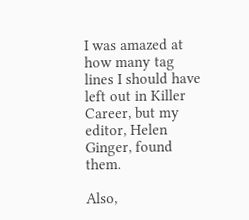I was amazed at how many tag lines I should have left out in Killer Career, but my editor, Helen Ginger, found them.

Also,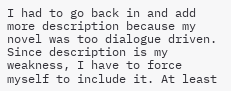I had to go back in and add more description because my novel was too dialogue driven. Since description is my weakness, I have to force myself to include it. At least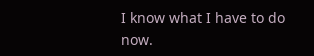I know what I have to do now.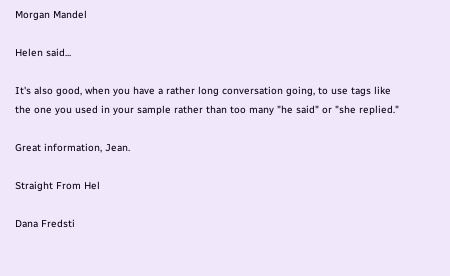Morgan Mandel

Helen said...

It's also good, when you have a rather long conversation going, to use tags like the one you used in your sample rather than too many "he said" or "she replied."

Great information, Jean.

Straight From Hel

Dana Fredsti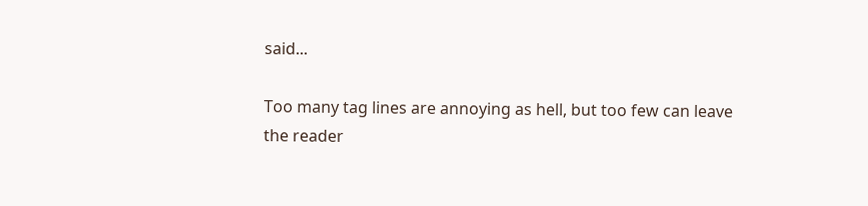said...

Too many tag lines are annoying as hell, but too few can leave the reader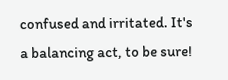confused and irritated. It's a balancing act, to be sure!